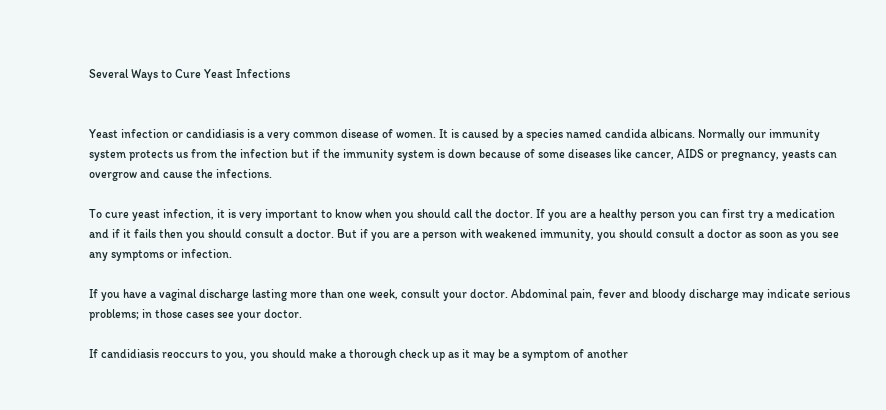Several Ways to Cure Yeast Infections


Yeast infection or candidiasis is a very common disease of women. It is caused by a species named candida albicans. Normally our immunity system protects us from the infection but if the immunity system is down because of some diseases like cancer, AIDS or pregnancy, yeasts can overgrow and cause the infections.

To cure yeast infection, it is very important to know when you should call the doctor. If you are a healthy person you can first try a medication and if it fails then you should consult a doctor. But if you are a person with weakened immunity, you should consult a doctor as soon as you see any symptoms or infection.

If you have a vaginal discharge lasting more than one week, consult your doctor. Abdominal pain, fever and bloody discharge may indicate serious problems; in those cases see your doctor.

If candidiasis reoccurs to you, you should make a thorough check up as it may be a symptom of another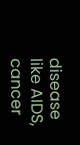disease like AIDS, cancer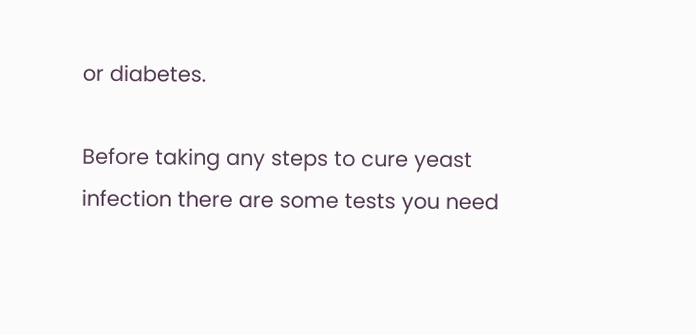or diabetes.

Before taking any steps to cure yeast infection there are some tests you need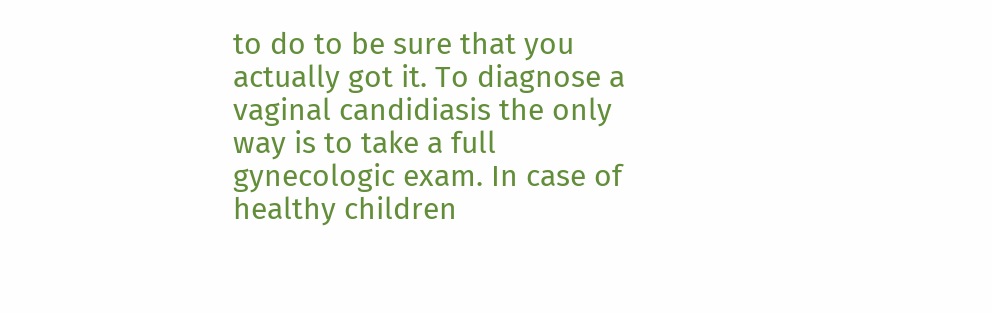to do to be sure that you actually got it. To diagnose a vaginal candidiasis the only way is to take a full gynecologic exam. In case of healthy children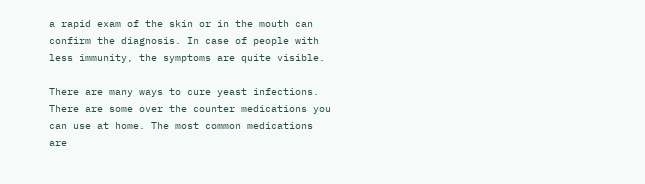a rapid exam of the skin or in the mouth can confirm the diagnosis. In case of people with less immunity, the symptoms are quite visible.

There are many ways to cure yeast infections. There are some over the counter medications you can use at home. The most common medications are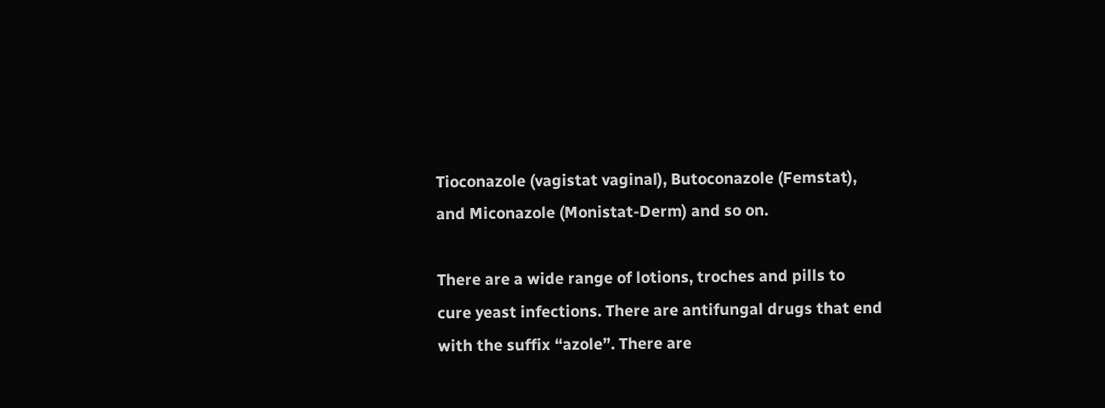Tioconazole (vagistat vaginal), Butoconazole (Femstat), and Miconazole (Monistat-Derm) and so on.

There are a wide range of lotions, troches and pills to cure yeast infections. There are antifungal drugs that end with the suffix “azole”. There are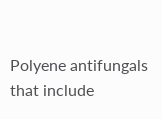Polyene antifungals that include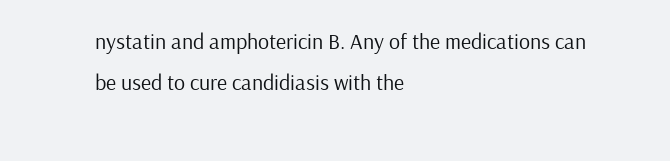nystatin and amphotericin B. Any of the medications can be used to cure candidiasis with the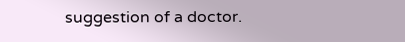suggestion of a doctor.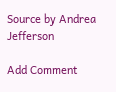Source by Andrea Jefferson

Add Comment